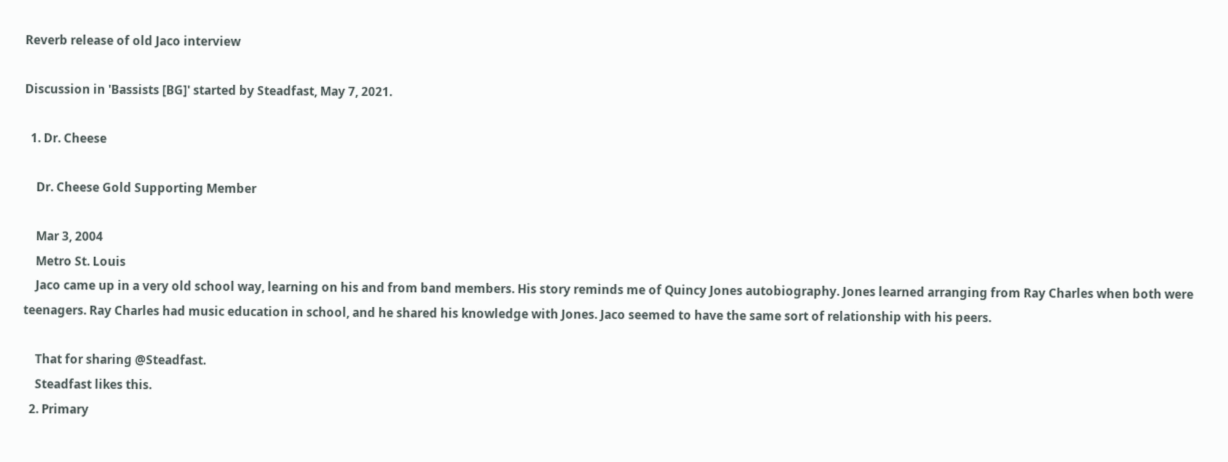Reverb release of old Jaco interview

Discussion in 'Bassists [BG]' started by Steadfast, May 7, 2021.

  1. Dr. Cheese

    Dr. Cheese Gold Supporting Member

    Mar 3, 2004
    Metro St. Louis
    Jaco came up in a very old school way, learning on his and from band members. His story reminds me of Quincy Jones autobiography. Jones learned arranging from Ray Charles when both were teenagers. Ray Charles had music education in school, and he shared his knowledge with Jones. Jaco seemed to have the same sort of relationship with his peers.

    That for sharing @Steadfast.
    Steadfast likes this.
  2. Primary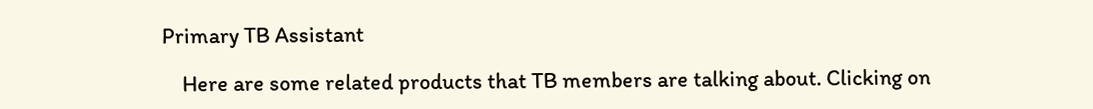Primary TB Assistant

    Here are some related products that TB members are talking about. Clicking on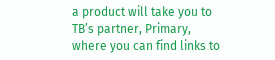a product will take you to TB’s partner, Primary, where you can find links to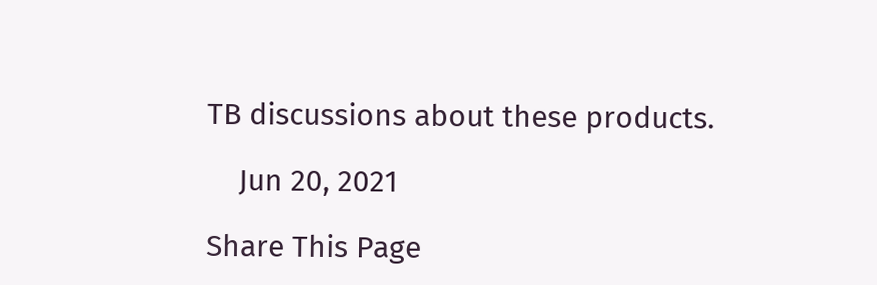TB discussions about these products.

    Jun 20, 2021

Share This Page